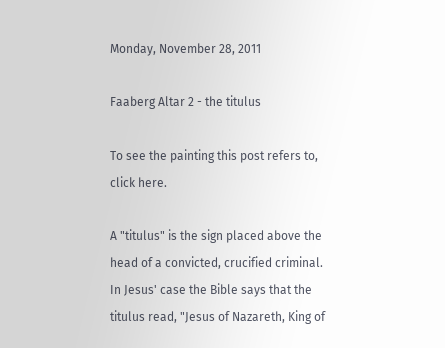Monday, November 28, 2011

Faaberg Altar 2 - the titulus

To see the painting this post refers to, click here.

A "titulus" is the sign placed above the head of a convicted, crucified criminal. In Jesus' case the Bible says that the titulus read, "Jesus of Nazareth, King of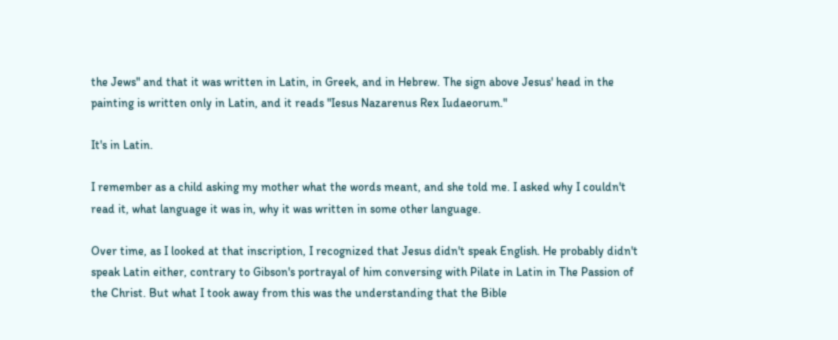the Jews" and that it was written in Latin, in Greek, and in Hebrew. The sign above Jesus' head in the painting is written only in Latin, and it reads "Iesus Nazarenus Rex Iudaeorum."

It's in Latin.

I remember as a child asking my mother what the words meant, and she told me. I asked why I couldn't read it, what language it was in, why it was written in some other language.

Over time, as I looked at that inscription, I recognized that Jesus didn't speak English. He probably didn't speak Latin either, contrary to Gibson's portrayal of him conversing with Pilate in Latin in The Passion of the Christ. But what I took away from this was the understanding that the Bible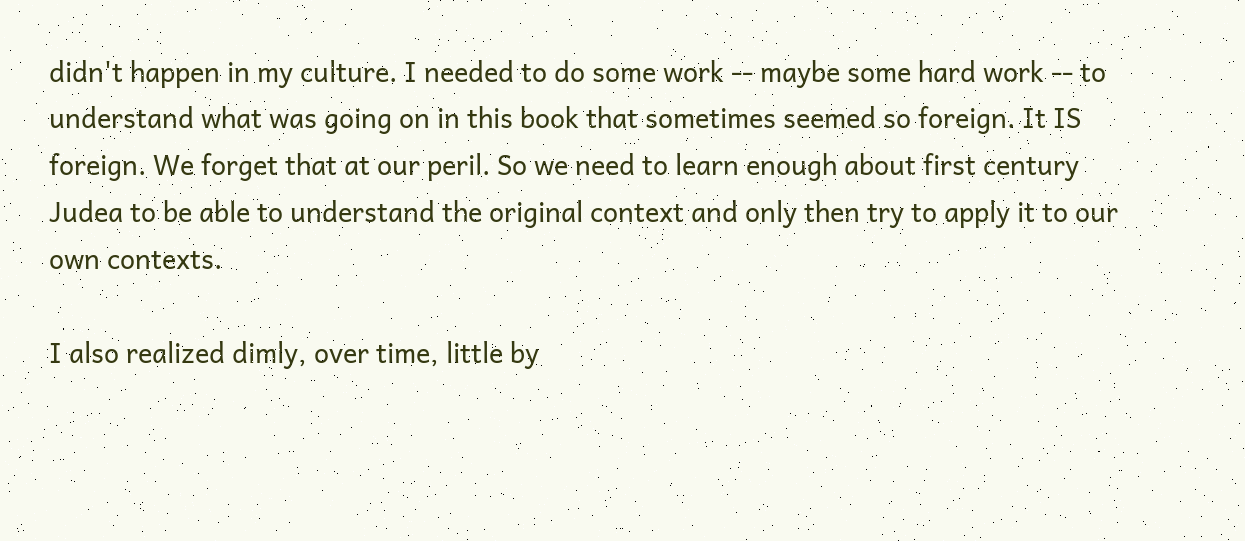didn't happen in my culture. I needed to do some work -- maybe some hard work -- to understand what was going on in this book that sometimes seemed so foreign. It IS foreign. We forget that at our peril. So we need to learn enough about first century Judea to be able to understand the original context and only then try to apply it to our own contexts.

I also realized dimly, over time, little by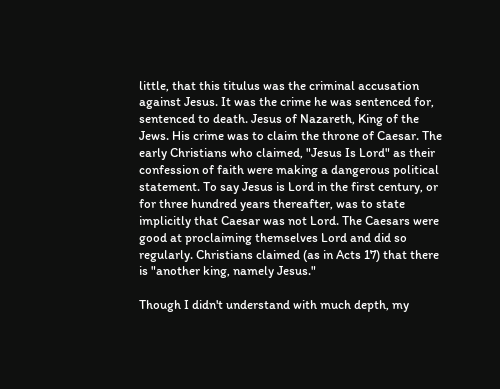little, that this titulus was the criminal accusation against Jesus. It was the crime he was sentenced for, sentenced to death. Jesus of Nazareth, King of the Jews. His crime was to claim the throne of Caesar. The early Christians who claimed, "Jesus Is Lord" as their confession of faith were making a dangerous political statement. To say Jesus is Lord in the first century, or for three hundred years thereafter, was to state implicitly that Caesar was not Lord. The Caesars were good at proclaiming themselves Lord and did so regularly. Christians claimed (as in Acts 17) that there is "another king, namely Jesus."

Though I didn't understand with much depth, my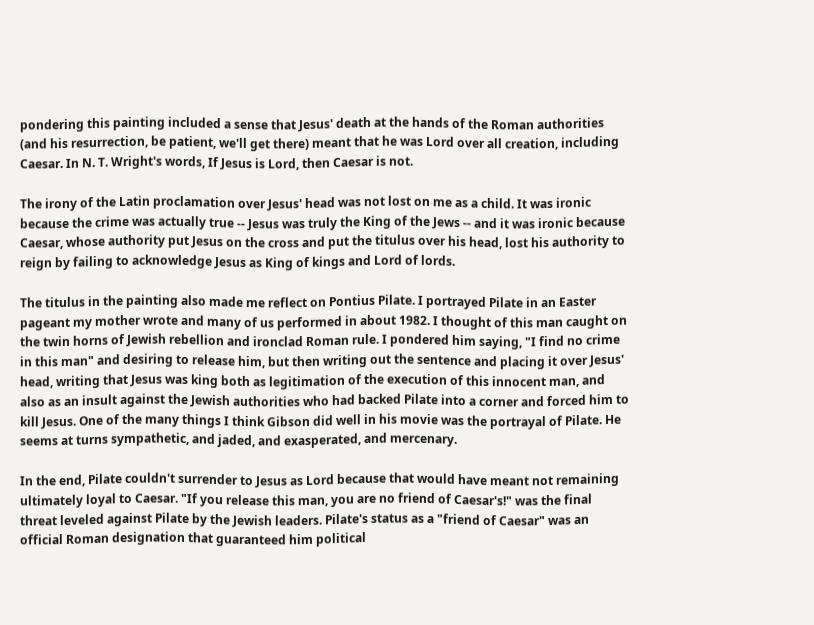pondering this painting included a sense that Jesus' death at the hands of the Roman authorities (and his resurrection, be patient, we'll get there) meant that he was Lord over all creation, including Caesar. In N. T. Wright's words, If Jesus is Lord, then Caesar is not.

The irony of the Latin proclamation over Jesus' head was not lost on me as a child. It was ironic because the crime was actually true -- Jesus was truly the King of the Jews -- and it was ironic because Caesar, whose authority put Jesus on the cross and put the titulus over his head, lost his authority to reign by failing to acknowledge Jesus as King of kings and Lord of lords.

The titulus in the painting also made me reflect on Pontius Pilate. I portrayed Pilate in an Easter pageant my mother wrote and many of us performed in about 1982. I thought of this man caught on the twin horns of Jewish rebellion and ironclad Roman rule. I pondered him saying, "I find no crime in this man" and desiring to release him, but then writing out the sentence and placing it over Jesus' head, writing that Jesus was king both as legitimation of the execution of this innocent man, and also as an insult against the Jewish authorities who had backed Pilate into a corner and forced him to kill Jesus. One of the many things I think Gibson did well in his movie was the portrayal of Pilate. He seems at turns sympathetic, and jaded, and exasperated, and mercenary.

In the end, Pilate couldn't surrender to Jesus as Lord because that would have meant not remaining ultimately loyal to Caesar. "If you release this man, you are no friend of Caesar's!" was the final threat leveled against Pilate by the Jewish leaders. Pilate's status as a "friend of Caesar" was an official Roman designation that guaranteed him political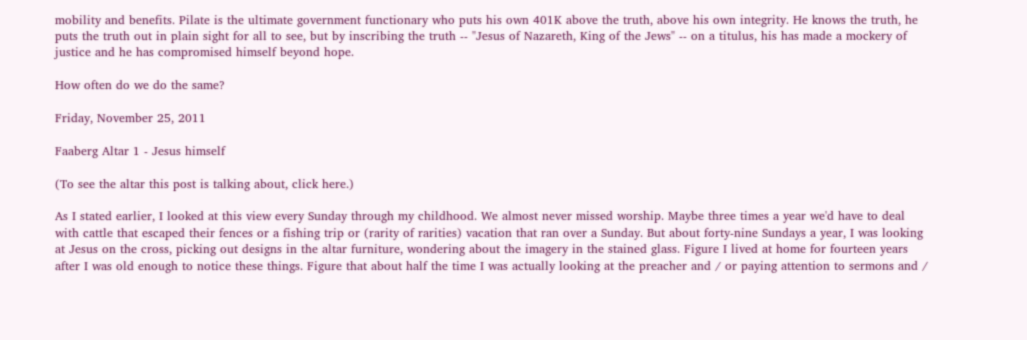mobility and benefits. Pilate is the ultimate government functionary who puts his own 401K above the truth, above his own integrity. He knows the truth, he puts the truth out in plain sight for all to see, but by inscribing the truth -- "Jesus of Nazareth, King of the Jews" -- on a titulus, his has made a mockery of justice and he has compromised himself beyond hope.

How often do we do the same?

Friday, November 25, 2011

Faaberg Altar 1 - Jesus himself

(To see the altar this post is talking about, click here.)

As I stated earlier, I looked at this view every Sunday through my childhood. We almost never missed worship. Maybe three times a year we'd have to deal with cattle that escaped their fences or a fishing trip or (rarity of rarities) vacation that ran over a Sunday. But about forty-nine Sundays a year, I was looking at Jesus on the cross, picking out designs in the altar furniture, wondering about the imagery in the stained glass. Figure I lived at home for fourteen years after I was old enough to notice these things. Figure that about half the time I was actually looking at the preacher and / or paying attention to sermons and /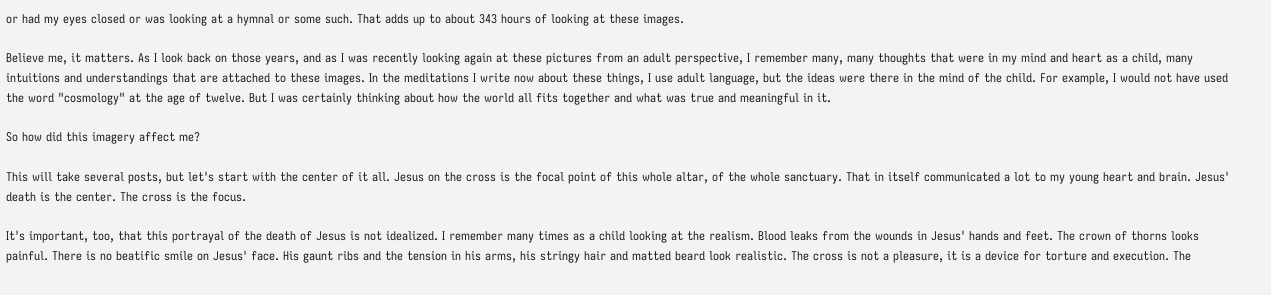or had my eyes closed or was looking at a hymnal or some such. That adds up to about 343 hours of looking at these images.

Believe me, it matters. As I look back on those years, and as I was recently looking again at these pictures from an adult perspective, I remember many, many thoughts that were in my mind and heart as a child, many intuitions and understandings that are attached to these images. In the meditations I write now about these things, I use adult language, but the ideas were there in the mind of the child. For example, I would not have used the word "cosmology" at the age of twelve. But I was certainly thinking about how the world all fits together and what was true and meaningful in it.

So how did this imagery affect me?

This will take several posts, but let's start with the center of it all. Jesus on the cross is the focal point of this whole altar, of the whole sanctuary. That in itself communicated a lot to my young heart and brain. Jesus' death is the center. The cross is the focus.

It's important, too, that this portrayal of the death of Jesus is not idealized. I remember many times as a child looking at the realism. Blood leaks from the wounds in Jesus' hands and feet. The crown of thorns looks painful. There is no beatific smile on Jesus' face. His gaunt ribs and the tension in his arms, his stringy hair and matted beard look realistic. The cross is not a pleasure, it is a device for torture and execution. The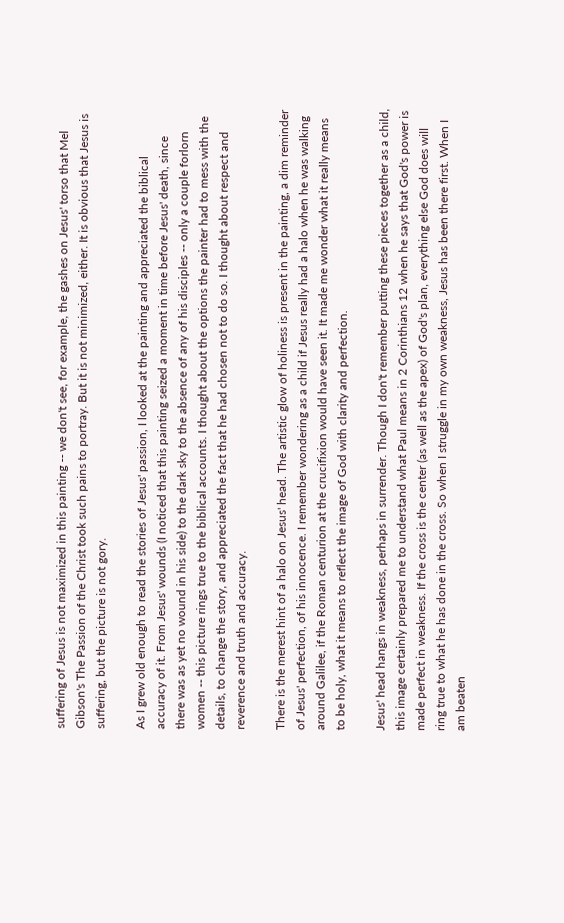suffering of Jesus is not maximized in this painting -- we don't see, for example, the gashes on Jesus' torso that Mel Gibson's The Passion of the Christ took such pains to portray. But it is not minimized, either. It is obvious that Jesus is suffering, but the picture is not gory.

As I grew old enough to read the stories of Jesus' passion, I looked at the painting and appreciated the biblical accuracy of it. From Jesus' wounds (I noticed that this painting seized a moment in time before Jesus' death, since there was as yet no wound in his side) to the dark sky to the absence of any of his disciples -- only a couple forlorn women -- this picture rings true to the biblical accounts. I thought about the options the painter had to mess with the details, to change the story, and appreciated the fact that he had chosen not to do so. I thought about respect and reverence and truth and accuracy.

There is the merest hint of a halo on Jesus' head. The artistic glow of holiness is present in the painting, a dim reminder of Jesus' perfection, of his innocence. I remember wondering as a child if Jesus really had a halo when he was walking around Galilee, if the Roman centurion at the crucifixion would have seen it. It made me wonder what it really means to be holy, what it means to reflect the image of God with clarity and perfection.

Jesus' head hangs in weakness, perhaps in surrender. Though I don't remember putting these pieces together as a child, this image certainly prepared me to understand what Paul means in 2 Corinthians 12 when he says that God's power is made perfect in weakness. If the cross is the center (as well as the apex) of God's plan, everything else God does will ring true to what he has done in the cross. So when I struggle in my own weakness, Jesus has been there first. When I am beaten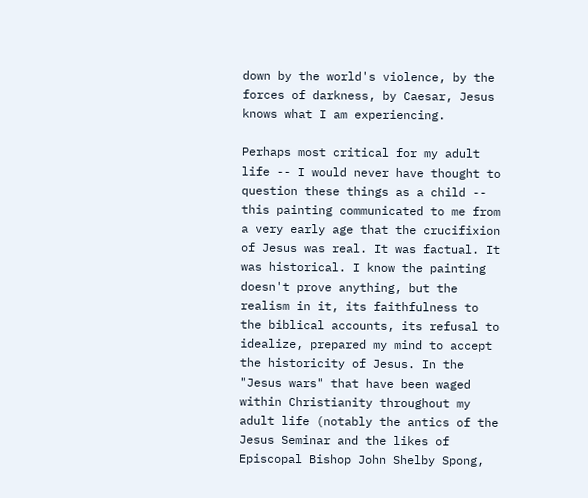down by the world's violence, by the forces of darkness, by Caesar, Jesus knows what I am experiencing.

Perhaps most critical for my adult life -- I would never have thought to question these things as a child -- this painting communicated to me from a very early age that the crucifixion of Jesus was real. It was factual. It was historical. I know the painting doesn't prove anything, but the realism in it, its faithfulness to the biblical accounts, its refusal to idealize, prepared my mind to accept the historicity of Jesus. In the "Jesus wars" that have been waged within Christianity throughout my adult life (notably the antics of the Jesus Seminar and the likes of Episcopal Bishop John Shelby Spong,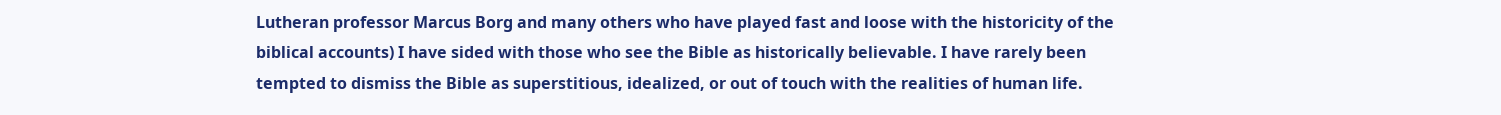Lutheran professor Marcus Borg and many others who have played fast and loose with the historicity of the biblical accounts) I have sided with those who see the Bible as historically believable. I have rarely been tempted to dismiss the Bible as superstitious, idealized, or out of touch with the realities of human life.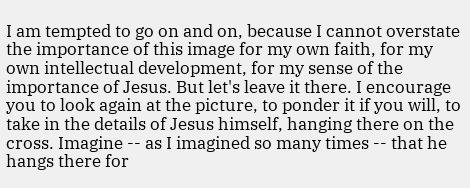I am tempted to go on and on, because I cannot overstate the importance of this image for my own faith, for my own intellectual development, for my sense of the importance of Jesus. But let's leave it there. I encourage you to look again at the picture, to ponder it if you will, to take in the details of Jesus himself, hanging there on the cross. Imagine -- as I imagined so many times -- that he hangs there for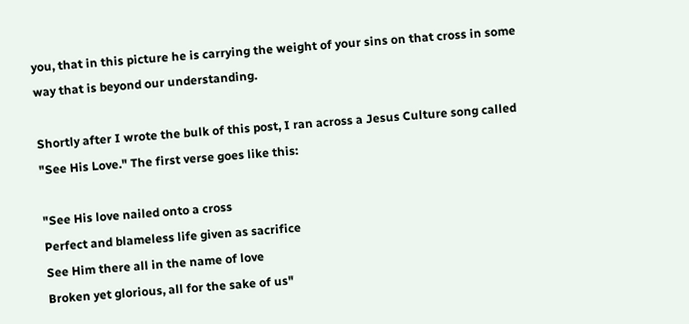you, that in this picture he is carrying the weight of your sins on that cross in some way that is beyond our understanding.

Shortly after I wrote the bulk of this post, I ran across a Jesus Culture song called "See His Love." The first verse goes like this:

"See His love nailed onto a cross
Perfect and blameless life given as sacrifice
See Him there all in the name of love
Broken yet glorious, all for the sake of us"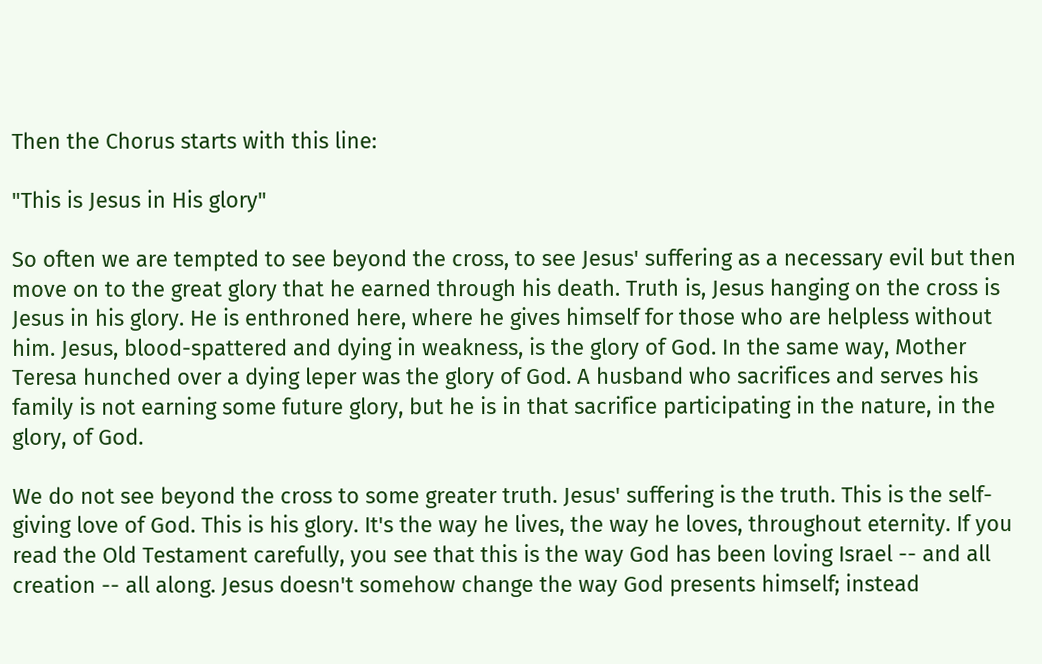Then the Chorus starts with this line:

"This is Jesus in His glory"

So often we are tempted to see beyond the cross, to see Jesus' suffering as a necessary evil but then move on to the great glory that he earned through his death. Truth is, Jesus hanging on the cross is Jesus in his glory. He is enthroned here, where he gives himself for those who are helpless without him. Jesus, blood-spattered and dying in weakness, is the glory of God. In the same way, Mother Teresa hunched over a dying leper was the glory of God. A husband who sacrifices and serves his family is not earning some future glory, but he is in that sacrifice participating in the nature, in the glory, of God.

We do not see beyond the cross to some greater truth. Jesus' suffering is the truth. This is the self-giving love of God. This is his glory. It's the way he lives, the way he loves, throughout eternity. If you read the Old Testament carefully, you see that this is the way God has been loving Israel -- and all creation -- all along. Jesus doesn't somehow change the way God presents himself; instead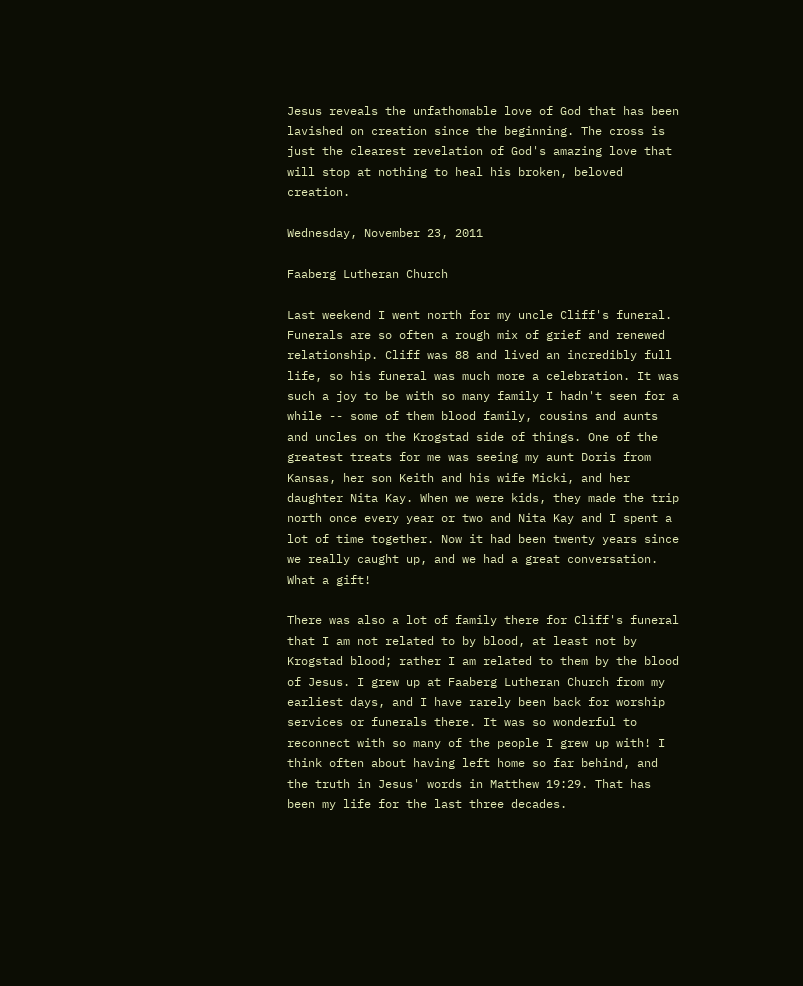Jesus reveals the unfathomable love of God that has been lavished on creation since the beginning. The cross is just the clearest revelation of God's amazing love that will stop at nothing to heal his broken, beloved creation.

Wednesday, November 23, 2011

Faaberg Lutheran Church

Last weekend I went north for my uncle Cliff's funeral. Funerals are so often a rough mix of grief and renewed relationship. Cliff was 88 and lived an incredibly full life, so his funeral was much more a celebration. It was such a joy to be with so many family I hadn't seen for a while -- some of them blood family, cousins and aunts and uncles on the Krogstad side of things. One of the greatest treats for me was seeing my aunt Doris from Kansas, her son Keith and his wife Micki, and her daughter Nita Kay. When we were kids, they made the trip north once every year or two and Nita Kay and I spent a lot of time together. Now it had been twenty years since we really caught up, and we had a great conversation. What a gift!

There was also a lot of family there for Cliff's funeral that I am not related to by blood, at least not by Krogstad blood; rather I am related to them by the blood of Jesus. I grew up at Faaberg Lutheran Church from my earliest days, and I have rarely been back for worship services or funerals there. It was so wonderful to reconnect with so many of the people I grew up with! I think often about having left home so far behind, and the truth in Jesus' words in Matthew 19:29. That has been my life for the last three decades.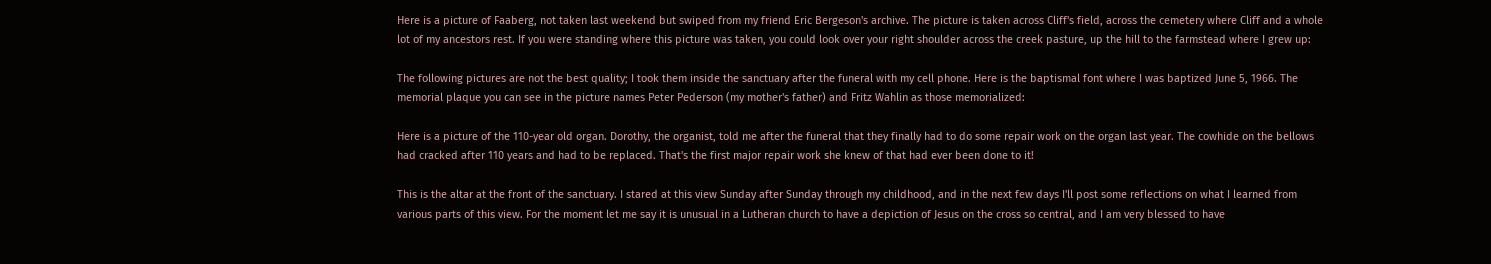Here is a picture of Faaberg, not taken last weekend but swiped from my friend Eric Bergeson's archive. The picture is taken across Cliff's field, across the cemetery where Cliff and a whole lot of my ancestors rest. If you were standing where this picture was taken, you could look over your right shoulder across the creek pasture, up the hill to the farmstead where I grew up:

The following pictures are not the best quality; I took them inside the sanctuary after the funeral with my cell phone. Here is the baptismal font where I was baptized June 5, 1966. The memorial plaque you can see in the picture names Peter Pederson (my mother's father) and Fritz Wahlin as those memorialized:

Here is a picture of the 110-year old organ. Dorothy, the organist, told me after the funeral that they finally had to do some repair work on the organ last year. The cowhide on the bellows had cracked after 110 years and had to be replaced. That's the first major repair work she knew of that had ever been done to it!

This is the altar at the front of the sanctuary. I stared at this view Sunday after Sunday through my childhood, and in the next few days I'll post some reflections on what I learned from various parts of this view. For the moment let me say it is unusual in a Lutheran church to have a depiction of Jesus on the cross so central, and I am very blessed to have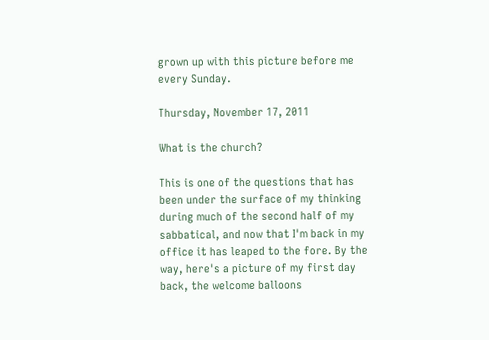grown up with this picture before me every Sunday.

Thursday, November 17, 2011

What is the church?

This is one of the questions that has been under the surface of my thinking during much of the second half of my sabbatical, and now that I'm back in my office it has leaped to the fore. By the way, here's a picture of my first day back, the welcome balloons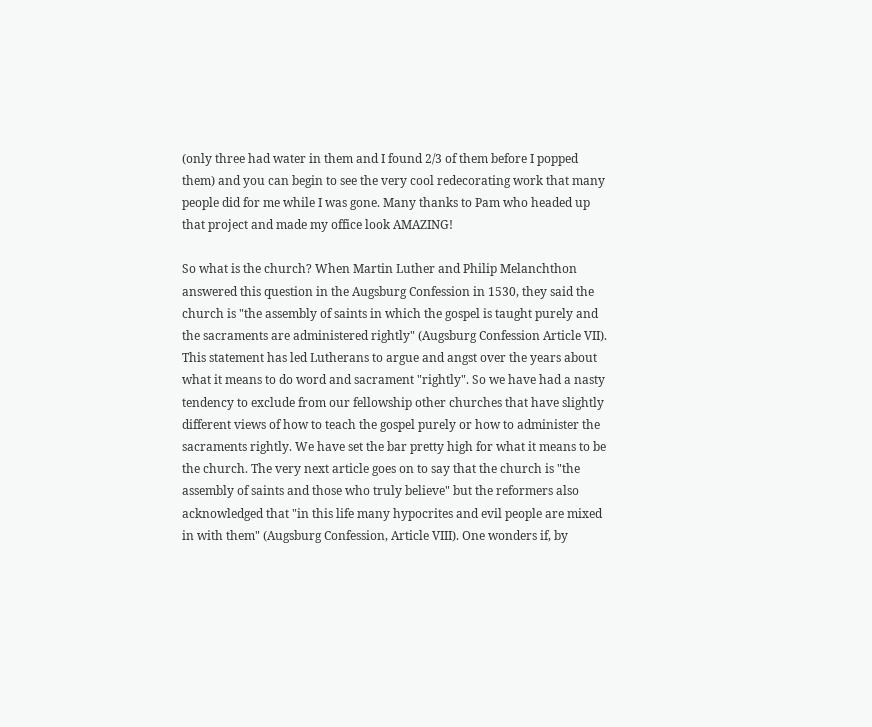(only three had water in them and I found 2/3 of them before I popped them) and you can begin to see the very cool redecorating work that many people did for me while I was gone. Many thanks to Pam who headed up that project and made my office look AMAZING!

So what is the church? When Martin Luther and Philip Melanchthon answered this question in the Augsburg Confession in 1530, they said the church is "the assembly of saints in which the gospel is taught purely and the sacraments are administered rightly" (Augsburg Confession Article VII). This statement has led Lutherans to argue and angst over the years about what it means to do word and sacrament "rightly". So we have had a nasty tendency to exclude from our fellowship other churches that have slightly different views of how to teach the gospel purely or how to administer the sacraments rightly. We have set the bar pretty high for what it means to be the church. The very next article goes on to say that the church is "the assembly of saints and those who truly believe" but the reformers also acknowledged that "in this life many hypocrites and evil people are mixed in with them" (Augsburg Confession, Article VIII). One wonders if, by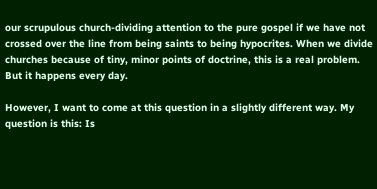our scrupulous church-dividing attention to the pure gospel if we have not crossed over the line from being saints to being hypocrites. When we divide churches because of tiny, minor points of doctrine, this is a real problem. But it happens every day.

However, I want to come at this question in a slightly different way. My question is this: Is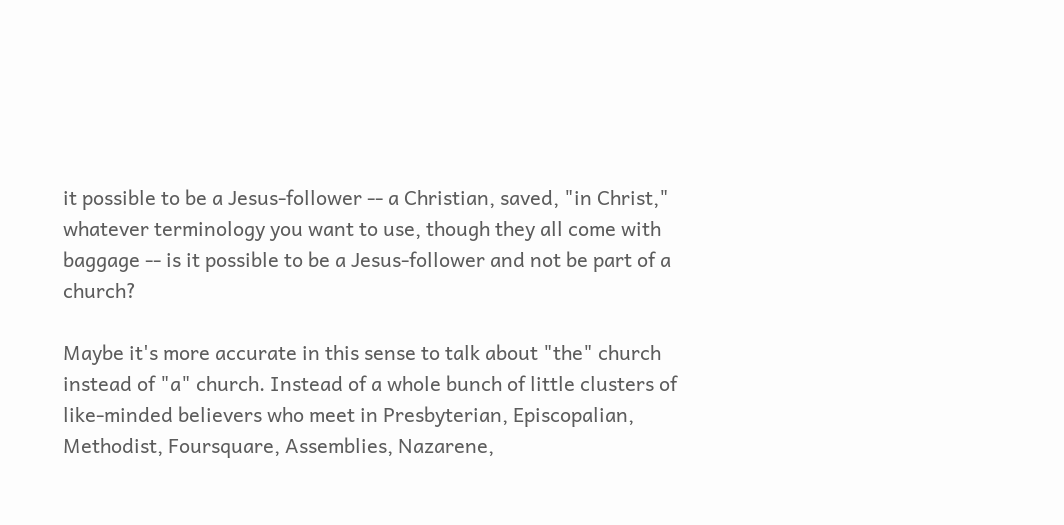it possible to be a Jesus-follower -- a Christian, saved, "in Christ," whatever terminology you want to use, though they all come with baggage -- is it possible to be a Jesus-follower and not be part of a church?

Maybe it's more accurate in this sense to talk about "the" church instead of "a" church. Instead of a whole bunch of little clusters of like-minded believers who meet in Presbyterian, Episcopalian, Methodist, Foursquare, Assemblies, Nazarene,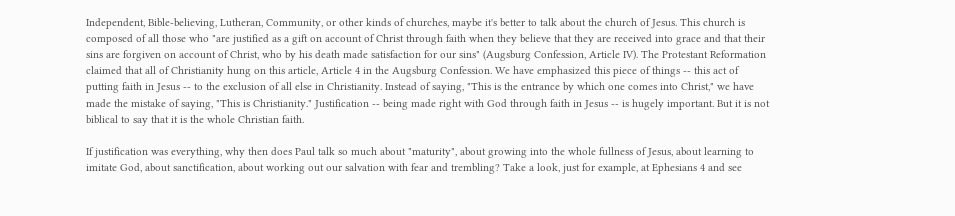Independent, Bible-believing, Lutheran, Community, or other kinds of churches, maybe it's better to talk about the church of Jesus. This church is composed of all those who "are justified as a gift on account of Christ through faith when they believe that they are received into grace and that their sins are forgiven on account of Christ, who by his death made satisfaction for our sins" (Augsburg Confession, Article IV). The Protestant Reformation claimed that all of Christianity hung on this article, Article 4 in the Augsburg Confession. We have emphasized this piece of things -- this act of putting faith in Jesus -- to the exclusion of all else in Christianity. Instead of saying, "This is the entrance by which one comes into Christ," we have made the mistake of saying, "This is Christianity." Justification -- being made right with God through faith in Jesus -- is hugely important. But it is not biblical to say that it is the whole Christian faith.

If justification was everything, why then does Paul talk so much about "maturity", about growing into the whole fullness of Jesus, about learning to imitate God, about sanctification, about working out our salvation with fear and trembling? Take a look, just for example, at Ephesians 4 and see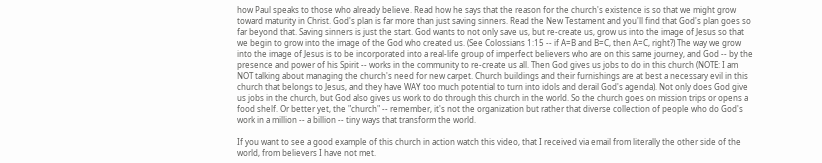how Paul speaks to those who already believe. Read how he says that the reason for the church's existence is so that we might grow toward maturity in Christ. God's plan is far more than just saving sinners. Read the New Testament and you'll find that God's plan goes so far beyond that. Saving sinners is just the start. God wants to not only save us, but re-create us, grow us into the image of Jesus so that we begin to grow into the image of the God who created us. (See Colossians 1:15 -- if A=B and B=C, then A=C, right?) The way we grow into the image of Jesus is to be incorporated into a real-life group of imperfect believers who are on this same journey, and God -- by the presence and power of his Spirit -- works in the community to re-create us all. Then God gives us jobs to do in this church (NOTE: I am NOT talking about managing the church's need for new carpet. Church buildings and their furnishings are at best a necessary evil in this church that belongs to Jesus, and they have WAY too much potential to turn into idols and derail God's agenda). Not only does God give us jobs in the church, but God also gives us work to do through this church in the world. So the church goes on mission trips or opens a food shelf. Or better yet, the "church" -- remember, it's not the organization but rather that diverse collection of people who do God's work in a million -- a billion -- tiny ways that transform the world.

If you want to see a good example of this church in action watch this video, that I received via email from literally the other side of the world, from believers I have not met.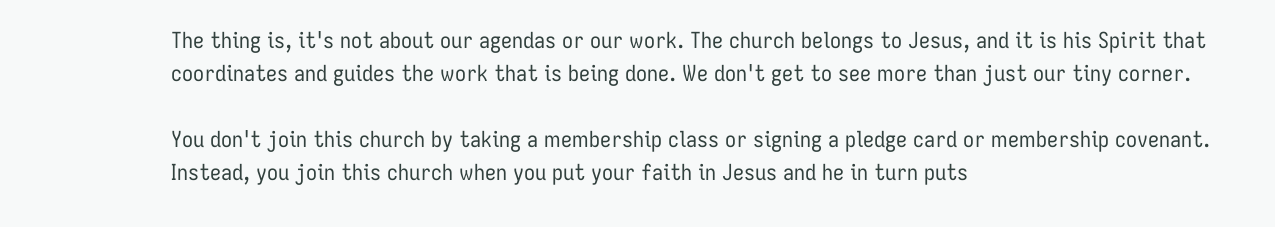The thing is, it's not about our agendas or our work. The church belongs to Jesus, and it is his Spirit that coordinates and guides the work that is being done. We don't get to see more than just our tiny corner.

You don't join this church by taking a membership class or signing a pledge card or membership covenant. Instead, you join this church when you put your faith in Jesus and he in turn puts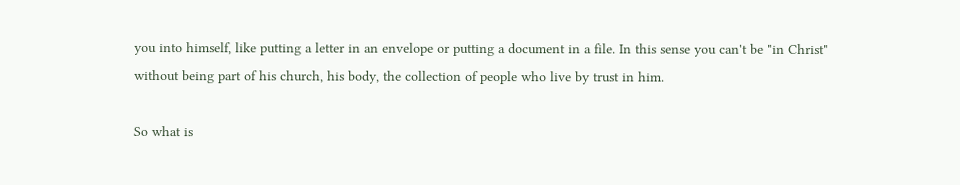you into himself, like putting a letter in an envelope or putting a document in a file. In this sense you can't be "in Christ" without being part of his church, his body, the collection of people who live by trust in him.

So what is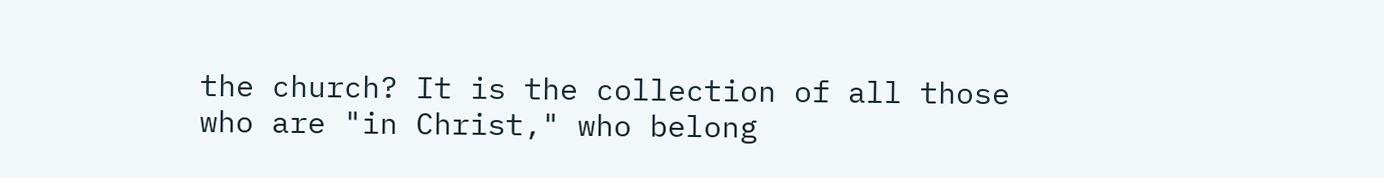the church? It is the collection of all those who are "in Christ," who belong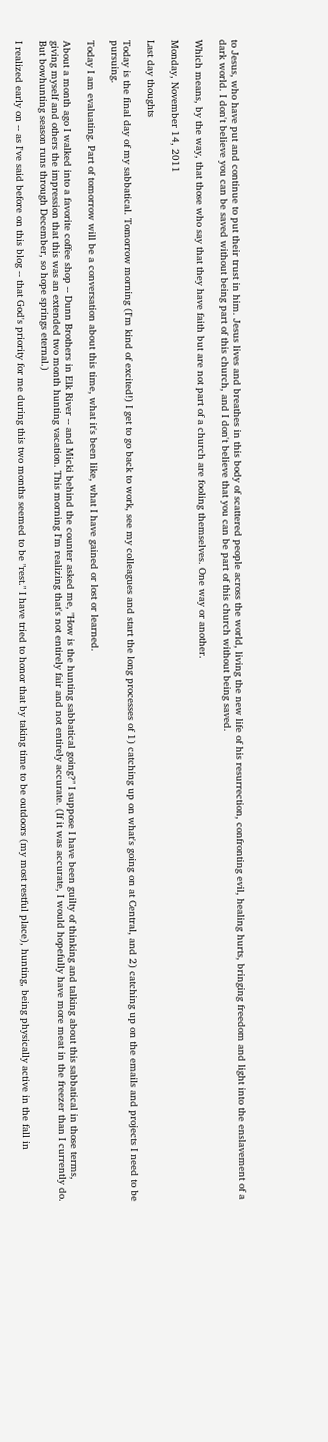to Jesus, who have put and continue to put their trust in him. Jesus lives and breathes in this body of scattered people across the world, living the new life of his resurrection, confronting evil, healing hurts, bringing freedom and light into the enslavement of a dark world. I don't believe you can be saved without being part of this church, and I don't believe that you can be part of this church without being saved.

Which means, by the way, that those who say that they have faith but are not part of a church are fooling themselves. One way or another.

Monday, November 14, 2011

Last day thoughts

Today is the final day of my sabbatical. Tomorrow morning (I'm kind of excited!) I get to go back to work, see my colleagues and start the long processes of 1) catching up on what's going on at Central, and 2) catching up on the emails and projects I need to be pursuing.

Today I am evaluating. Part of tomorrow will be a conversation about this time, what it's been like, what I have gained or lost or learned.

About a month ago I walked into a favorite coffee shop -- Dunn Brothers in Elk River -- and Micki behind the counter asked me, "How is the hunting sabbatical going?" I suppose I have been guilty of thinking and talking about this sabbatical in those terms, giving myself and others the impression that this was an extended two month hunting vacation. This morning I'm realizing that's not entirely fair and not entirely accurate. (If it was accurate, I would hopefully have more meat in the freezer than I currently do. But bowhunting season runs through December, so hope springs eternal.)

I realized early on -- as I've said before on this blog -- that God's priority for me during this two months seemed to be "rest." I have tried to honor that by taking time to be outdoors (my most restful place), hunting, being physically active in the fall in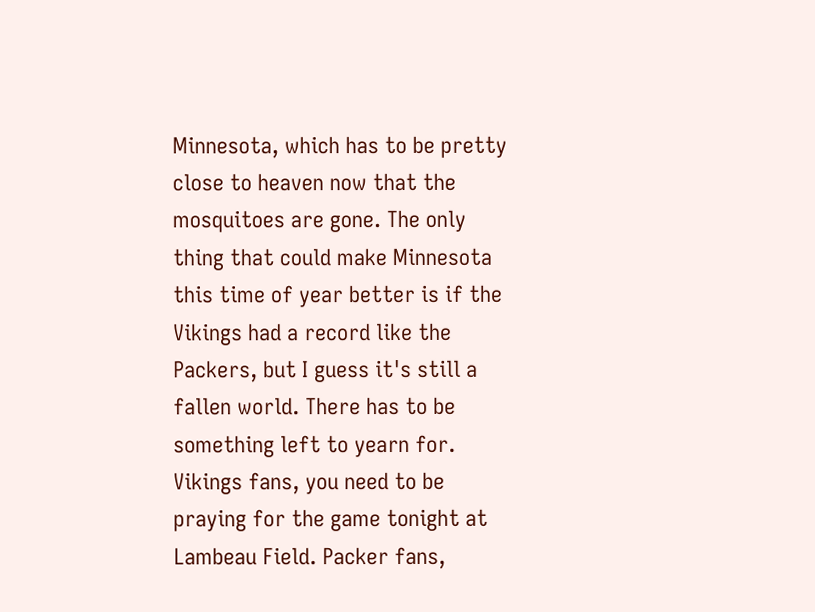Minnesota, which has to be pretty close to heaven now that the mosquitoes are gone. The only thing that could make Minnesota this time of year better is if the Vikings had a record like the Packers, but I guess it's still a fallen world. There has to be something left to yearn for. Vikings fans, you need to be praying for the game tonight at Lambeau Field. Packer fans,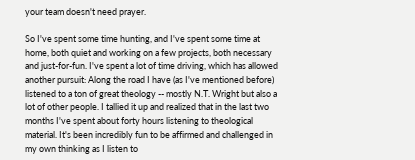your team doesn't need prayer.

So I've spent some time hunting, and I've spent some time at home, both quiet and working on a few projects, both necessary and just-for-fun. I've spent a lot of time driving, which has allowed another pursuit: Along the road I have (as I've mentioned before) listened to a ton of great theology -- mostly N.T. Wright but also a lot of other people. I tallied it up and realized that in the last two months I've spent about forty hours listening to theological material. It's been incredibly fun to be affirmed and challenged in my own thinking as I listen to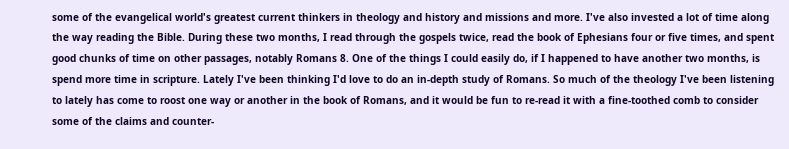some of the evangelical world's greatest current thinkers in theology and history and missions and more. I've also invested a lot of time along the way reading the Bible. During these two months, I read through the gospels twice, read the book of Ephesians four or five times, and spent good chunks of time on other passages, notably Romans 8. One of the things I could easily do, if I happened to have another two months, is spend more time in scripture. Lately I've been thinking I'd love to do an in-depth study of Romans. So much of the theology I've been listening to lately has come to roost one way or another in the book of Romans, and it would be fun to re-read it with a fine-toothed comb to consider some of the claims and counter-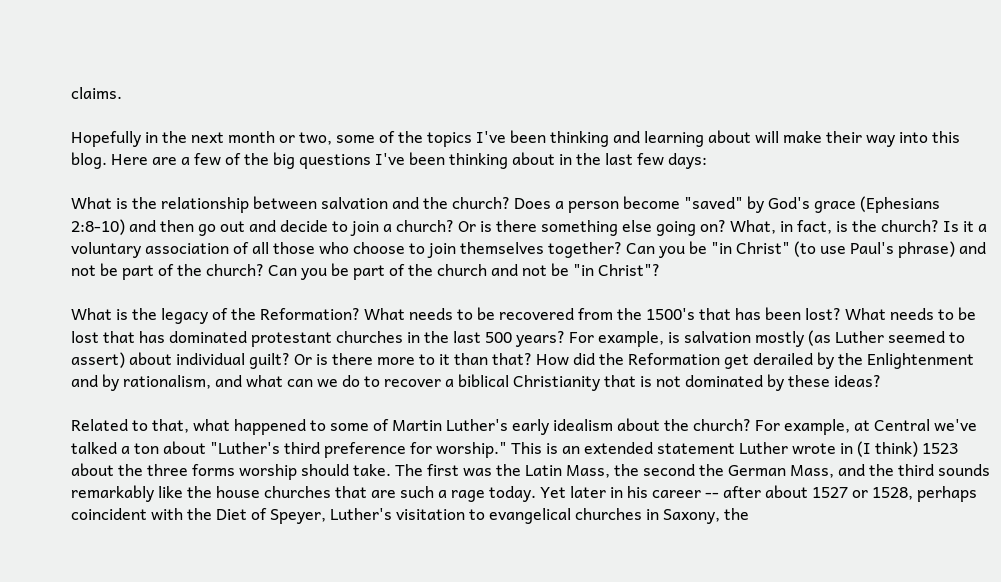claims.

Hopefully in the next month or two, some of the topics I've been thinking and learning about will make their way into this blog. Here are a few of the big questions I've been thinking about in the last few days:

What is the relationship between salvation and the church? Does a person become "saved" by God's grace (Ephesians 2:8-10) and then go out and decide to join a church? Or is there something else going on? What, in fact, is the church? Is it a voluntary association of all those who choose to join themselves together? Can you be "in Christ" (to use Paul's phrase) and not be part of the church? Can you be part of the church and not be "in Christ"?

What is the legacy of the Reformation? What needs to be recovered from the 1500's that has been lost? What needs to be lost that has dominated protestant churches in the last 500 years? For example, is salvation mostly (as Luther seemed to assert) about individual guilt? Or is there more to it than that? How did the Reformation get derailed by the Enlightenment and by rationalism, and what can we do to recover a biblical Christianity that is not dominated by these ideas?

Related to that, what happened to some of Martin Luther's early idealism about the church? For example, at Central we've talked a ton about "Luther's third preference for worship." This is an extended statement Luther wrote in (I think) 1523 about the three forms worship should take. The first was the Latin Mass, the second the German Mass, and the third sounds remarkably like the house churches that are such a rage today. Yet later in his career -- after about 1527 or 1528, perhaps coincident with the Diet of Speyer, Luther's visitation to evangelical churches in Saxony, the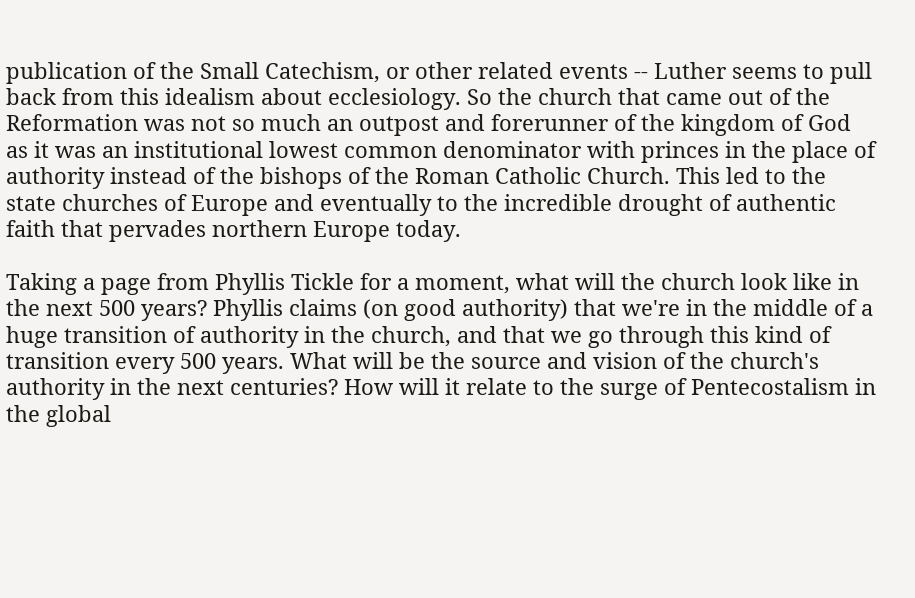publication of the Small Catechism, or other related events -- Luther seems to pull back from this idealism about ecclesiology. So the church that came out of the Reformation was not so much an outpost and forerunner of the kingdom of God as it was an institutional lowest common denominator with princes in the place of authority instead of the bishops of the Roman Catholic Church. This led to the state churches of Europe and eventually to the incredible drought of authentic faith that pervades northern Europe today.

Taking a page from Phyllis Tickle for a moment, what will the church look like in the next 500 years? Phyllis claims (on good authority) that we're in the middle of a huge transition of authority in the church, and that we go through this kind of transition every 500 years. What will be the source and vision of the church's authority in the next centuries? How will it relate to the surge of Pentecostalism in the global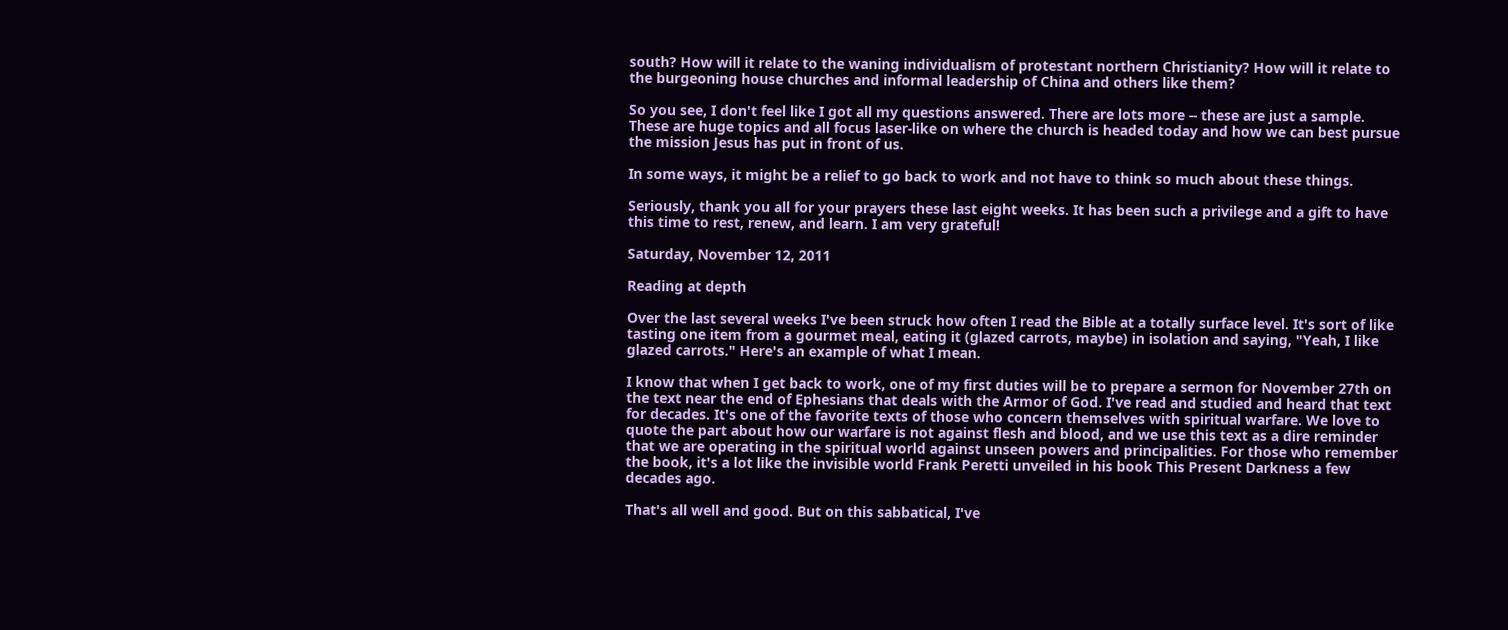south? How will it relate to the waning individualism of protestant northern Christianity? How will it relate to the burgeoning house churches and informal leadership of China and others like them?

So you see, I don't feel like I got all my questions answered. There are lots more -- these are just a sample. These are huge topics and all focus laser-like on where the church is headed today and how we can best pursue the mission Jesus has put in front of us.

In some ways, it might be a relief to go back to work and not have to think so much about these things.

Seriously, thank you all for your prayers these last eight weeks. It has been such a privilege and a gift to have this time to rest, renew, and learn. I am very grateful!

Saturday, November 12, 2011

Reading at depth

Over the last several weeks I've been struck how often I read the Bible at a totally surface level. It's sort of like tasting one item from a gourmet meal, eating it (glazed carrots, maybe) in isolation and saying, "Yeah, I like glazed carrots." Here's an example of what I mean.

I know that when I get back to work, one of my first duties will be to prepare a sermon for November 27th on the text near the end of Ephesians that deals with the Armor of God. I've read and studied and heard that text for decades. It's one of the favorite texts of those who concern themselves with spiritual warfare. We love to quote the part about how our warfare is not against flesh and blood, and we use this text as a dire reminder that we are operating in the spiritual world against unseen powers and principalities. For those who remember the book, it's a lot like the invisible world Frank Peretti unveiled in his book This Present Darkness a few decades ago.

That's all well and good. But on this sabbatical, I've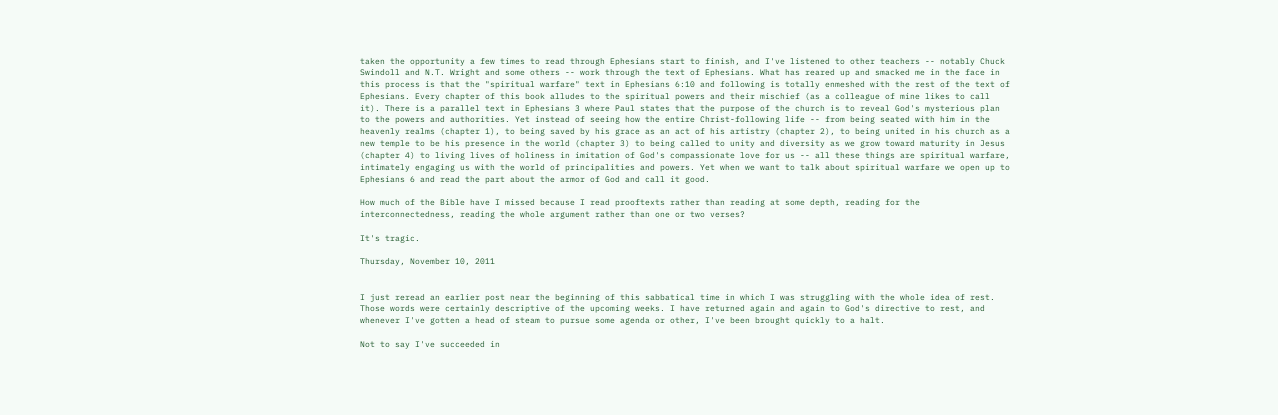taken the opportunity a few times to read through Ephesians start to finish, and I've listened to other teachers -- notably Chuck Swindoll and N.T. Wright and some others -- work through the text of Ephesians. What has reared up and smacked me in the face in this process is that the "spiritual warfare" text in Ephesians 6:10 and following is totally enmeshed with the rest of the text of Ephesians. Every chapter of this book alludes to the spiritual powers and their mischief (as a colleague of mine likes to call it). There is a parallel text in Ephesians 3 where Paul states that the purpose of the church is to reveal God's mysterious plan to the powers and authorities. Yet instead of seeing how the entire Christ-following life -- from being seated with him in the heavenly realms (chapter 1), to being saved by his grace as an act of his artistry (chapter 2), to being united in his church as a new temple to be his presence in the world (chapter 3) to being called to unity and diversity as we grow toward maturity in Jesus (chapter 4) to living lives of holiness in imitation of God's compassionate love for us -- all these things are spiritual warfare, intimately engaging us with the world of principalities and powers. Yet when we want to talk about spiritual warfare we open up to Ephesians 6 and read the part about the armor of God and call it good.

How much of the Bible have I missed because I read prooftexts rather than reading at some depth, reading for the interconnectedness, reading the whole argument rather than one or two verses?

It's tragic.

Thursday, November 10, 2011


I just reread an earlier post near the beginning of this sabbatical time in which I was struggling with the whole idea of rest. Those words were certainly descriptive of the upcoming weeks. I have returned again and again to God's directive to rest, and whenever I've gotten a head of steam to pursue some agenda or other, I've been brought quickly to a halt.

Not to say I've succeeded in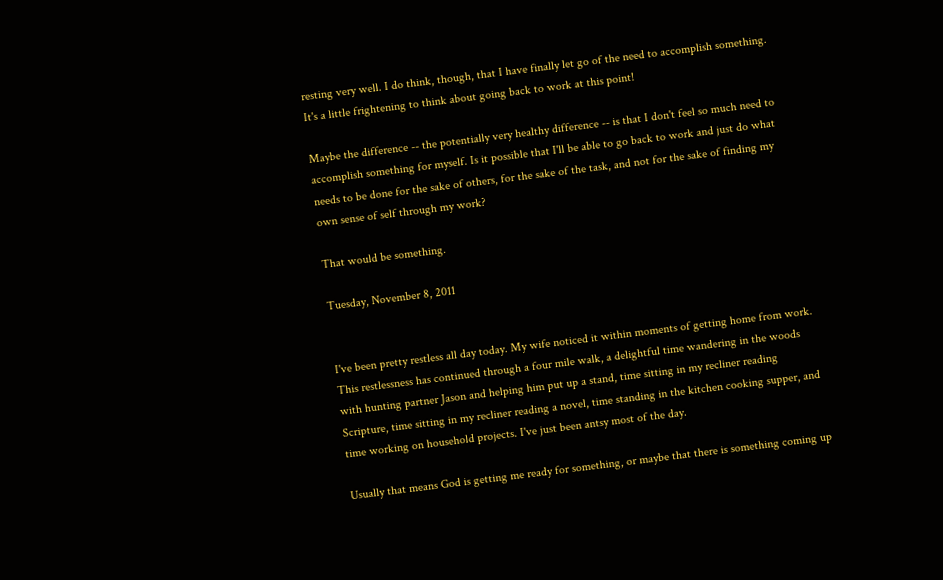resting very well. I do think, though, that I have finally let go of the need to accomplish something. It's a little frightening to think about going back to work at this point!

Maybe the difference -- the potentially very healthy difference -- is that I don't feel so much need to accomplish something for myself. Is it possible that I'll be able to go back to work and just do what needs to be done for the sake of others, for the sake of the task, and not for the sake of finding my own sense of self through my work?

That would be something.

Tuesday, November 8, 2011


I've been pretty restless all day today. My wife noticed it within moments of getting home from work. This restlessness has continued through a four mile walk, a delightful time wandering in the woods with hunting partner Jason and helping him put up a stand, time sitting in my recliner reading Scripture, time sitting in my recliner reading a novel, time standing in the kitchen cooking supper, and time working on household projects. I've just been antsy most of the day.

Usually that means God is getting me ready for something, or maybe that there is something coming up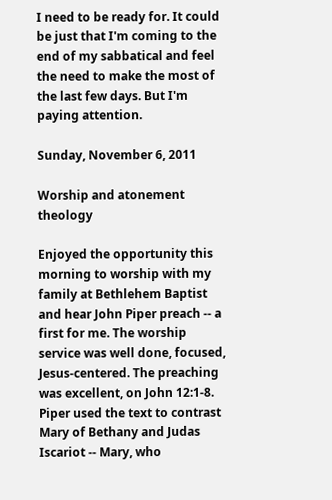I need to be ready for. It could be just that I'm coming to the end of my sabbatical and feel the need to make the most of the last few days. But I'm paying attention.

Sunday, November 6, 2011

Worship and atonement theology

Enjoyed the opportunity this morning to worship with my family at Bethlehem Baptist and hear John Piper preach -- a first for me. The worship service was well done, focused, Jesus-centered. The preaching was excellent, on John 12:1-8. Piper used the text to contrast Mary of Bethany and Judas Iscariot -- Mary, who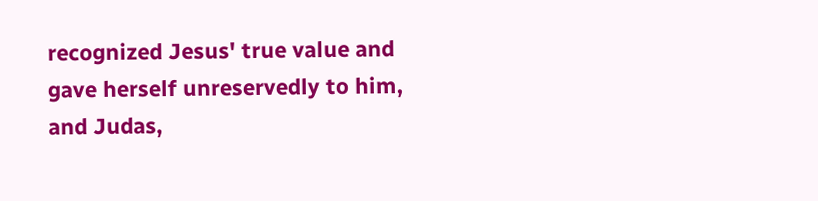recognized Jesus' true value and gave herself unreservedly to him, and Judas,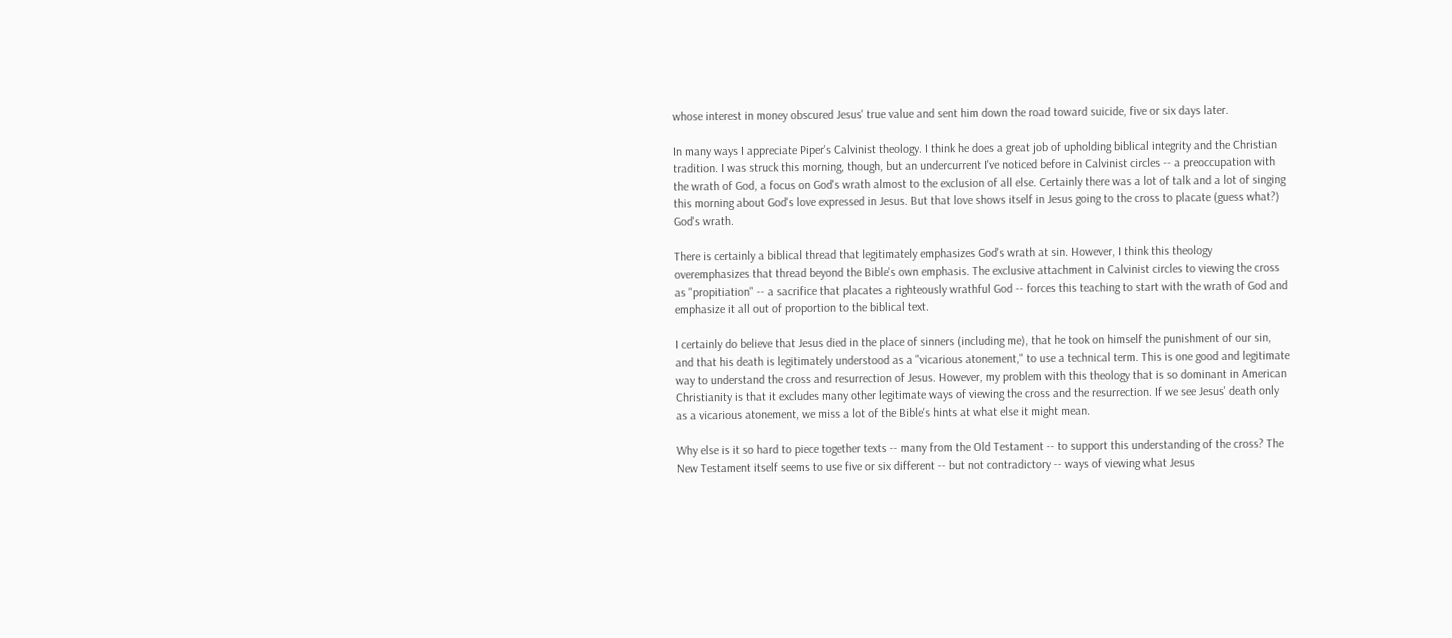whose interest in money obscured Jesus' true value and sent him down the road toward suicide, five or six days later.

In many ways I appreciate Piper's Calvinist theology. I think he does a great job of upholding biblical integrity and the Christian tradition. I was struck this morning, though, but an undercurrent I've noticed before in Calvinist circles -- a preoccupation with the wrath of God, a focus on God's wrath almost to the exclusion of all else. Certainly there was a lot of talk and a lot of singing this morning about God's love expressed in Jesus. But that love shows itself in Jesus going to the cross to placate (guess what?) God's wrath.

There is certainly a biblical thread that legitimately emphasizes God's wrath at sin. However, I think this theology overemphasizes that thread beyond the Bible's own emphasis. The exclusive attachment in Calvinist circles to viewing the cross as "propitiation" -- a sacrifice that placates a righteously wrathful God -- forces this teaching to start with the wrath of God and emphasize it all out of proportion to the biblical text.

I certainly do believe that Jesus died in the place of sinners (including me), that he took on himself the punishment of our sin, and that his death is legitimately understood as a "vicarious atonement," to use a technical term. This is one good and legitimate way to understand the cross and resurrection of Jesus. However, my problem with this theology that is so dominant in American Christianity is that it excludes many other legitimate ways of viewing the cross and the resurrection. If we see Jesus' death only as a vicarious atonement, we miss a lot of the Bible's hints at what else it might mean.

Why else is it so hard to piece together texts -- many from the Old Testament -- to support this understanding of the cross? The New Testament itself seems to use five or six different -- but not contradictory -- ways of viewing what Jesus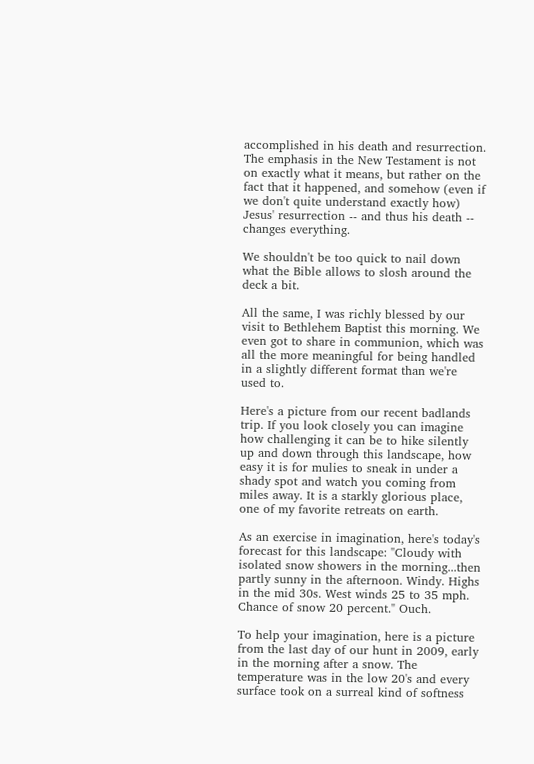accomplished in his death and resurrection. The emphasis in the New Testament is not on exactly what it means, but rather on the fact that it happened, and somehow (even if we don't quite understand exactly how) Jesus' resurrection -- and thus his death -- changes everything.

We shouldn't be too quick to nail down what the Bible allows to slosh around the deck a bit.

All the same, I was richly blessed by our visit to Bethlehem Baptist this morning. We even got to share in communion, which was all the more meaningful for being handled in a slightly different format than we're used to.

Here's a picture from our recent badlands trip. If you look closely you can imagine how challenging it can be to hike silently up and down through this landscape, how easy it is for mulies to sneak in under a shady spot and watch you coming from miles away. It is a starkly glorious place, one of my favorite retreats on earth.

As an exercise in imagination, here's today's forecast for this landscape: "Cloudy with isolated snow showers in the morning...then partly sunny in the afternoon. Windy. Highs in the mid 30s. West winds 25 to 35 mph. Chance of snow 20 percent." Ouch.

To help your imagination, here is a picture from the last day of our hunt in 2009, early in the morning after a snow. The temperature was in the low 20's and every surface took on a surreal kind of softness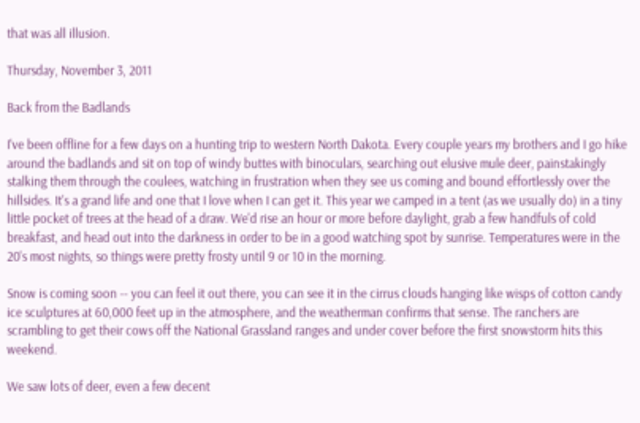that was all illusion.

Thursday, November 3, 2011

Back from the Badlands

I've been offline for a few days on a hunting trip to western North Dakota. Every couple years my brothers and I go hike around the badlands and sit on top of windy buttes with binoculars, searching out elusive mule deer, painstakingly stalking them through the coulees, watching in frustration when they see us coming and bound effortlessly over the hillsides. It's a grand life and one that I love when I can get it. This year we camped in a tent (as we usually do) in a tiny little pocket of trees at the head of a draw. We'd rise an hour or more before daylight, grab a few handfuls of cold breakfast, and head out into the darkness in order to be in a good watching spot by sunrise. Temperatures were in the 20's most nights, so things were pretty frosty until 9 or 10 in the morning.

Snow is coming soon -- you can feel it out there, you can see it in the cirrus clouds hanging like wisps of cotton candy ice sculptures at 60,000 feet up in the atmosphere, and the weatherman confirms that sense. The ranchers are scrambling to get their cows off the National Grassland ranges and under cover before the first snowstorm hits this weekend.

We saw lots of deer, even a few decent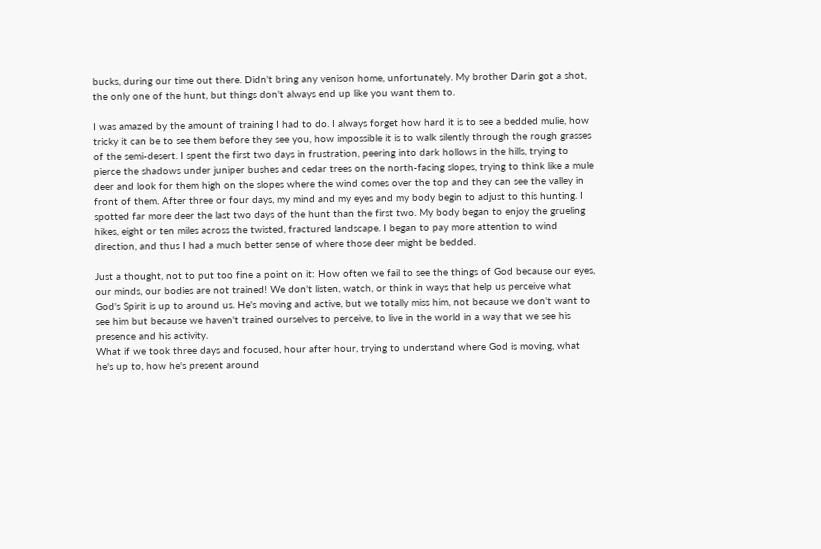bucks, during our time out there. Didn't bring any venison home, unfortunately. My brother Darin got a shot, the only one of the hunt, but things don't always end up like you want them to.

I was amazed by the amount of training I had to do. I always forget how hard it is to see a bedded mulie, how tricky it can be to see them before they see you, how impossible it is to walk silently through the rough grasses of the semi-desert. I spent the first two days in frustration, peering into dark hollows in the hills, trying to pierce the shadows under juniper bushes and cedar trees on the north-facing slopes, trying to think like a mule deer and look for them high on the slopes where the wind comes over the top and they can see the valley in front of them. After three or four days, my mind and my eyes and my body begin to adjust to this hunting. I spotted far more deer the last two days of the hunt than the first two. My body began to enjoy the grueling hikes, eight or ten miles across the twisted, fractured landscape. I began to pay more attention to wind direction, and thus I had a much better sense of where those deer might be bedded.

Just a thought, not to put too fine a point on it: How often we fail to see the things of God because our eyes, our minds, our bodies are not trained! We don't listen, watch, or think in ways that help us perceive what God's Spirit is up to around us. He's moving and active, but we totally miss him, not because we don't want to see him but because we haven't trained ourselves to perceive, to live in the world in a way that we see his presence and his activity.
What if we took three days and focused, hour after hour, trying to understand where God is moving, what he's up to, how he's present around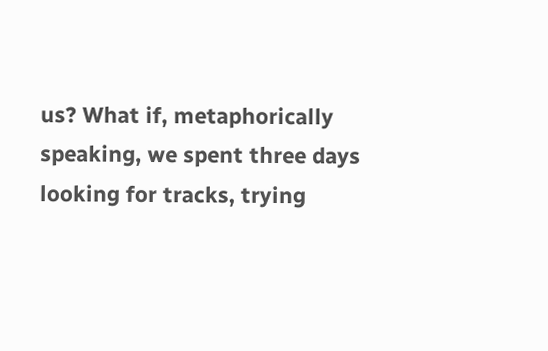us? What if, metaphorically speaking, we spent three days looking for tracks, trying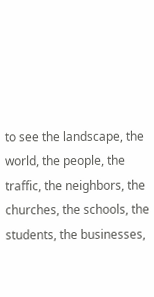to see the landscape, the world, the people, the traffic, the neighbors, the churches, the schools, the students, the businesses,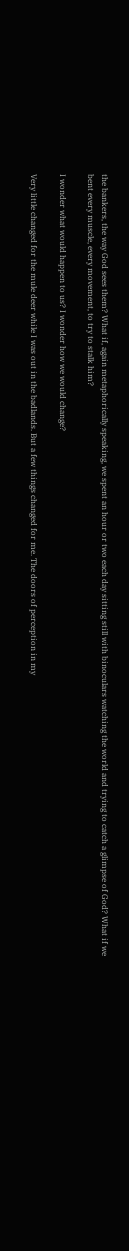the bankers, the way God sees them? What if, again metaphorically speaking, we spent an hour or two each day sitting still with binoculars watching the world and trying to catch a glimpse of God? What if we bent every muscle, every movement, to try to stalk him?

I wonder what would happen to us? I wonder how we would change?

Very little changed for the mule deer while I was out in the badlands. But a few things changed for me. The doors of perception in my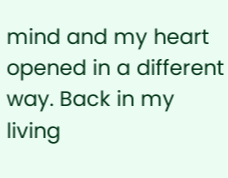mind and my heart opened in a different way. Back in my living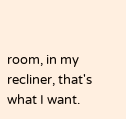room, in my recliner, that's what I want.